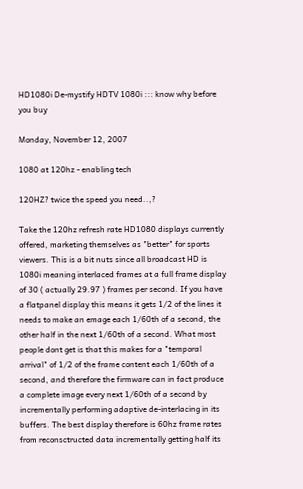HD1080i De-mystify HDTV 1080i ::: know why before you buy

Monday, November 12, 2007

1080 at 120hz - enabling tech

120HZ? twice the speed you need..,?

Take the 120hz refresh rate HD1080 displays currently offered, marketing themselves as "better" for sports viewers. This is a bit nuts since all broadcast HD is 1080i meaning interlaced frames at a full frame display of 30 ( actually 29.97 ) frames per second. If you have a flatpanel display this means it gets 1/2 of the lines it needs to make an emage each 1/60th of a second, the other half in the next 1/60th of a second. What most people dont get is that this makes for a "temporal arrival" of 1/2 of the frame content each 1/60th of a second, and therefore the firmware can in fact produce a complete image every next 1/60th of a second by incrementally performing adaptive de-interlacing in its buffers. The best display therefore is 60hz frame rates from reconsctructed data incrementally getting half its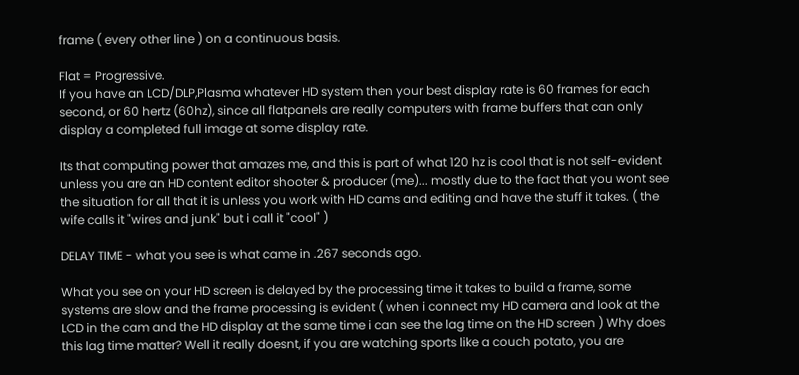frame ( every other line ) on a continuous basis.

Flat = Progressive.
If you have an LCD/DLP,Plasma whatever HD system then your best display rate is 60 frames for each second, or 60 hertz (60hz), since all flatpanels are really computers with frame buffers that can only display a completed full image at some display rate.

Its that computing power that amazes me, and this is part of what 120 hz is cool that is not self-evident unless you are an HD content editor shooter & producer (me)... mostly due to the fact that you wont see the situation for all that it is unless you work with HD cams and editing and have the stuff it takes. ( the wife calls it "wires and junk" but i call it "cool" )

DELAY TIME - what you see is what came in .267 seconds ago.

What you see on your HD screen is delayed by the processing time it takes to build a frame, some systems are slow and the frame processing is evident ( when i connect my HD camera and look at the LCD in the cam and the HD display at the same time i can see the lag time on the HD screen ) Why does this lag time matter? Well it really doesnt, if you are watching sports like a couch potato, you are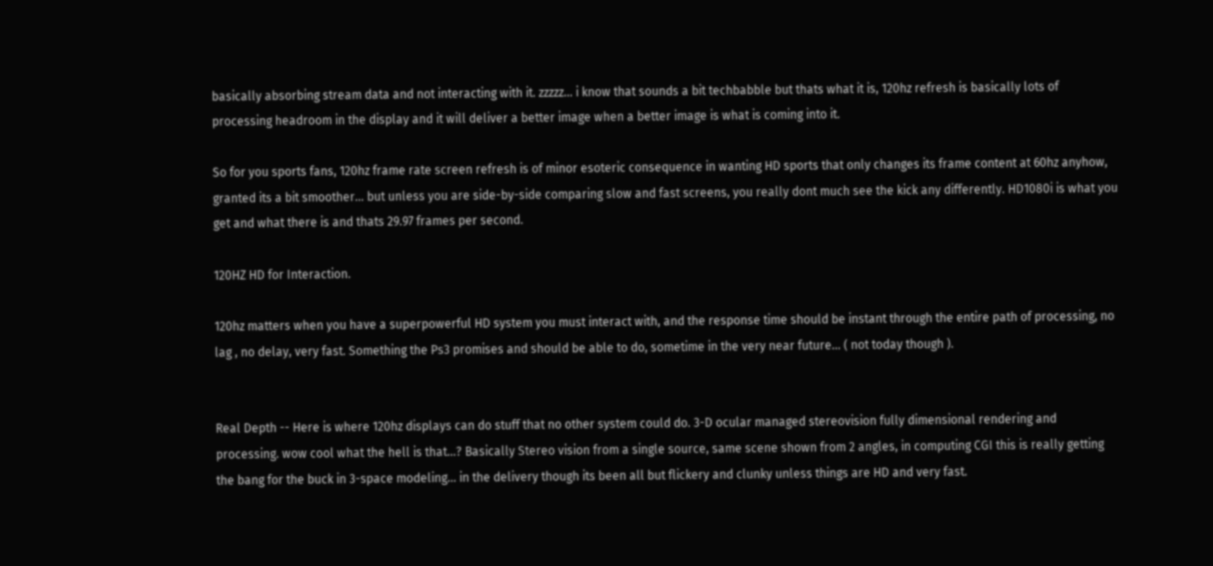basically absorbing stream data and not interacting with it. zzzzz... i know that sounds a bit techbabble but thats what it is, 120hz refresh is basically lots of processing headroom in the display and it will deliver a better image when a better image is what is coming into it.

So for you sports fans, 120hz frame rate screen refresh is of minor esoteric consequence in wanting HD sports that only changes its frame content at 60hz anyhow, granted its a bit smoother... but unless you are side-by-side comparing slow and fast screens, you really dont much see the kick any differently. HD1080i is what you get and what there is and thats 29.97 frames per second.

120HZ HD for Interaction.

120hz matters when you have a superpowerful HD system you must interact with, and the response time should be instant through the entire path of processing, no lag , no delay, very fast. Something the Ps3 promises and should be able to do, sometime in the very near future... ( not today though ).


Real Depth -- Here is where 120hz displays can do stuff that no other system could do. 3-D ocular managed stereovision fully dimensional rendering and processing. wow cool what the hell is that...? Basically Stereo vision from a single source, same scene shown from 2 angles, in computing CGI this is really getting the bang for the buck in 3-space modeling... in the delivery though its been all but flickery and clunky unless things are HD and very fast.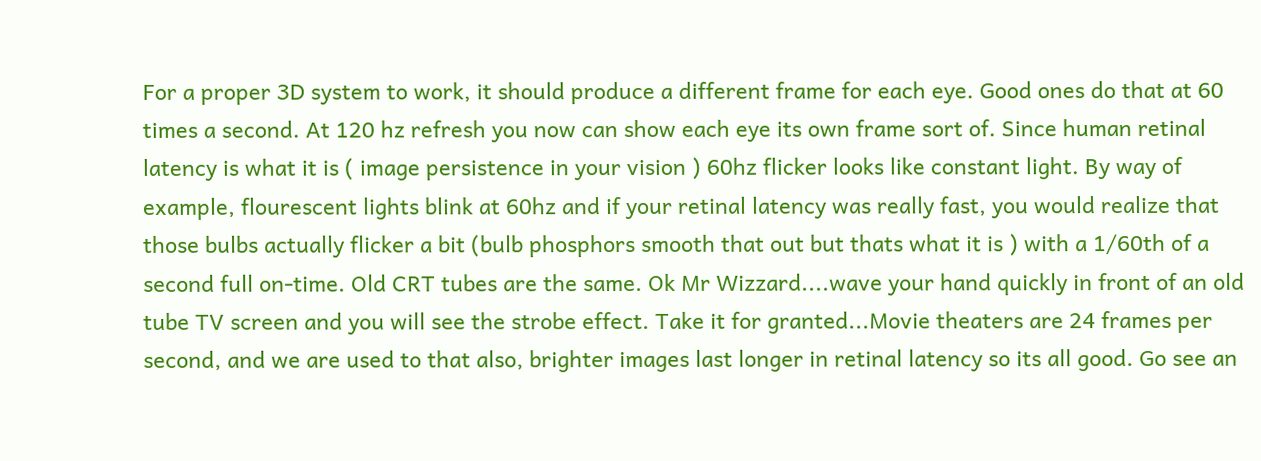For a proper 3D system to work, it should produce a different frame for each eye. Good ones do that at 60 times a second. At 120 hz refresh you now can show each eye its own frame sort of. Since human retinal latency is what it is ( image persistence in your vision ) 60hz flicker looks like constant light. By way of example, flourescent lights blink at 60hz and if your retinal latency was really fast, you would realize that those bulbs actually flicker a bit (bulb phosphors smooth that out but thats what it is ) with a 1/60th of a second full on-time. Old CRT tubes are the same. Ok Mr Wizzard....wave your hand quickly in front of an old tube TV screen and you will see the strobe effect. Take it for granted...Movie theaters are 24 frames per second, and we are used to that also, brighter images last longer in retinal latency so its all good. Go see an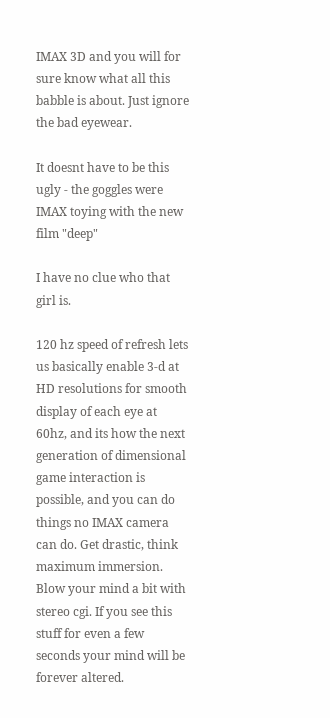IMAX 3D and you will for sure know what all this babble is about. Just ignore the bad eyewear.

It doesnt have to be this ugly - the goggles were IMAX toying with the new film "deep"

I have no clue who that girl is.

120 hz speed of refresh lets us basically enable 3-d at HD resolutions for smooth display of each eye at 60hz, and its how the next generation of dimensional game interaction is possible, and you can do things no IMAX camera can do. Get drastic, think maximum immersion. Blow your mind a bit with stereo cgi. If you see this stuff for even a few seconds your mind will be forever altered.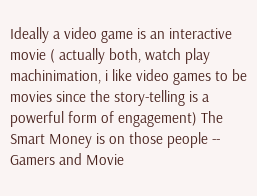Ideally a video game is an interactive movie ( actually both, watch play machinimation, i like video games to be movies since the story-telling is a powerful form of engagement) The Smart Money is on those people -- Gamers and Movie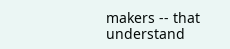makers -- that understand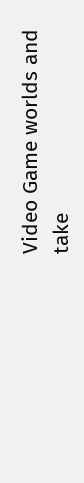Video Game worlds and take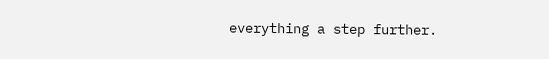everything a step further.